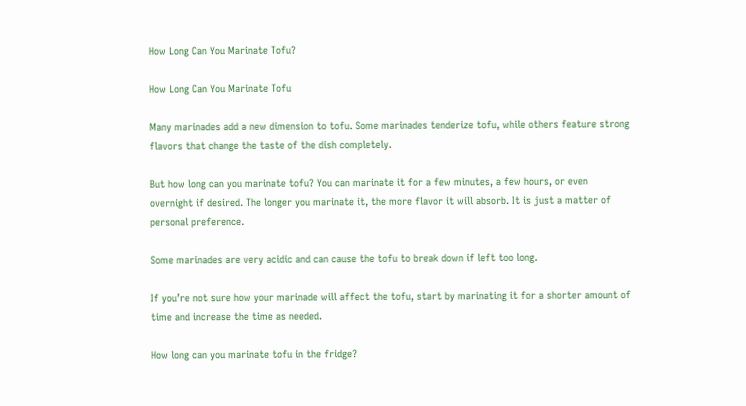How Long Can You Marinate Tofu?

How Long Can You Marinate Tofu

Many marinades add a new dimension to tofu. Some marinades tenderize tofu, while others feature strong flavors that change the taste of the dish completely.

But how long can you marinate tofu? You can marinate it for a few minutes, a few hours, or even overnight if desired. The longer you marinate it, the more flavor it will absorb. It is just a matter of personal preference.

Some marinades are very acidic and can cause the tofu to break down if left too long.

If you’re not sure how your marinade will affect the tofu, start by marinating it for a shorter amount of time and increase the time as needed.

How long can you marinate tofu in the fridge?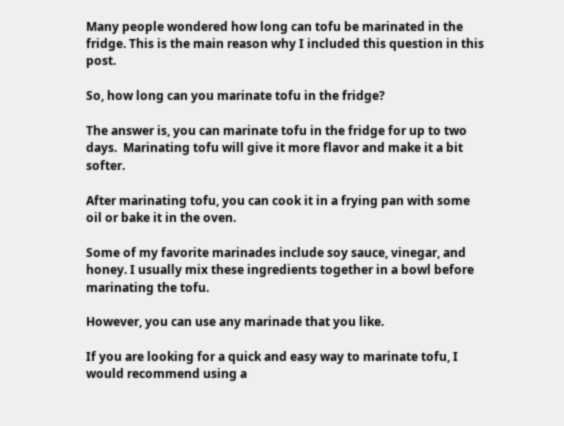Many people wondered how long can tofu be marinated in the fridge. This is the main reason why I included this question in this post.

So, how long can you marinate tofu in the fridge?

The answer is, you can marinate tofu in the fridge for up to two days.  Marinating tofu will give it more flavor and make it a bit softer.

After marinating tofu, you can cook it in a frying pan with some oil or bake it in the oven.

Some of my favorite marinades include soy sauce, vinegar, and honey. I usually mix these ingredients together in a bowl before marinating the tofu.

However, you can use any marinade that you like.

If you are looking for a quick and easy way to marinate tofu, I would recommend using a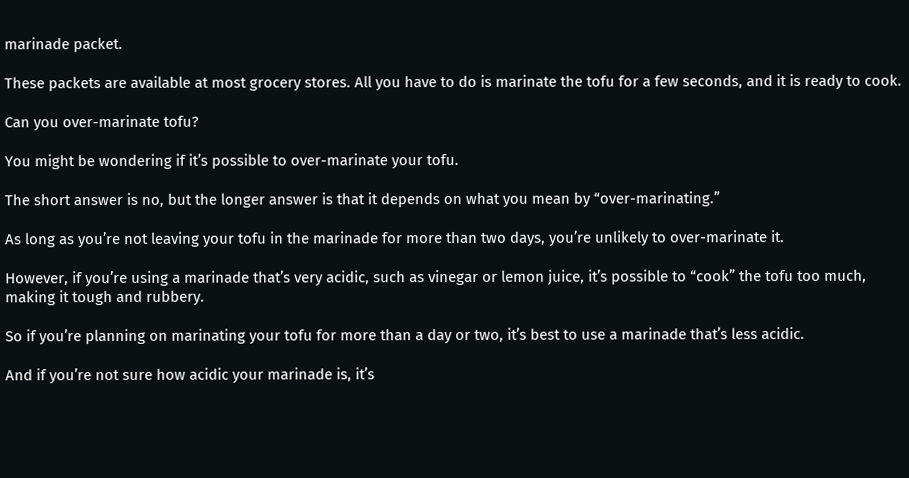marinade packet.

These packets are available at most grocery stores. All you have to do is marinate the tofu for a few seconds, and it is ready to cook.

Can you over-marinate tofu?

You might be wondering if it’s possible to over-marinate your tofu.

The short answer is no, but the longer answer is that it depends on what you mean by “over-marinating.”

As long as you’re not leaving your tofu in the marinade for more than two days, you’re unlikely to over-marinate it.

However, if you’re using a marinade that’s very acidic, such as vinegar or lemon juice, it’s possible to “cook” the tofu too much, making it tough and rubbery.

So if you’re planning on marinating your tofu for more than a day or two, it’s best to use a marinade that’s less acidic.

And if you’re not sure how acidic your marinade is, it’s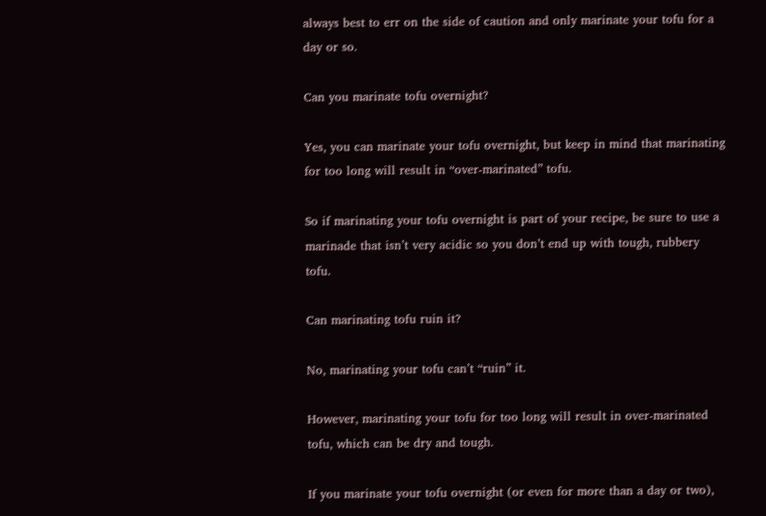always best to err on the side of caution and only marinate your tofu for a day or so.

Can you marinate tofu overnight?

Yes, you can marinate your tofu overnight, but keep in mind that marinating for too long will result in “over-marinated” tofu.

So if marinating your tofu overnight is part of your recipe, be sure to use a marinade that isn’t very acidic so you don’t end up with tough, rubbery tofu.

Can marinating tofu ruin it?

No, marinating your tofu can’t “ruin” it.

However, marinating your tofu for too long will result in over-marinated tofu, which can be dry and tough.

If you marinate your tofu overnight (or even for more than a day or two),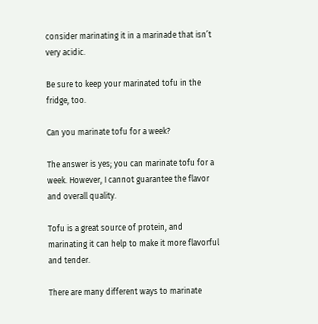consider marinating it in a marinade that isn’t very acidic.

Be sure to keep your marinated tofu in the fridge, too.

Can you marinate tofu for a week?

The answer is yes; you can marinate tofu for a week. However, I cannot guarantee the flavor and overall quality.

Tofu is a great source of protein, and marinating it can help to make it more flavorful and tender.

There are many different ways to marinate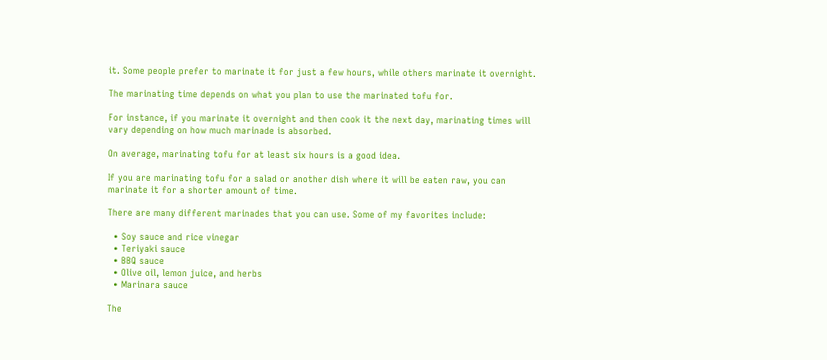it. Some people prefer to marinate it for just a few hours, while others marinate it overnight.

The marinating time depends on what you plan to use the marinated tofu for.

For instance, if you marinate it overnight and then cook it the next day, marinating times will vary depending on how much marinade is absorbed.

On average, marinating tofu for at least six hours is a good idea.

If you are marinating tofu for a salad or another dish where it will be eaten raw, you can marinate it for a shorter amount of time.

There are many different marinades that you can use. Some of my favorites include:

  • Soy sauce and rice vinegar
  • Teriyaki sauce
  • BBQ sauce
  • Olive oil, lemon juice, and herbs
  • Marinara sauce

The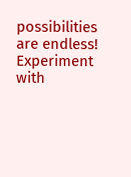possibilities are endless! Experiment with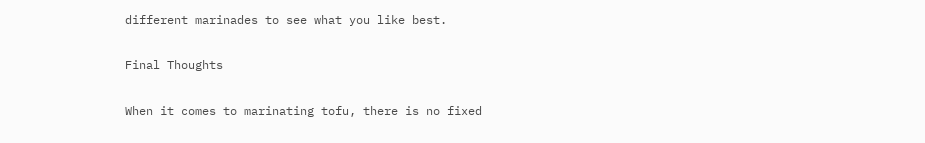different marinades to see what you like best.

Final Thoughts

When it comes to marinating tofu, there is no fixed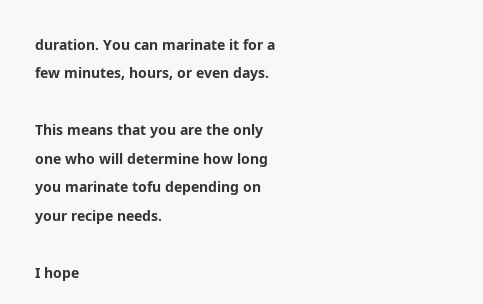duration. You can marinate it for a few minutes, hours, or even days.

This means that you are the only one who will determine how long you marinate tofu depending on your recipe needs.

I hope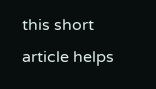this short article helps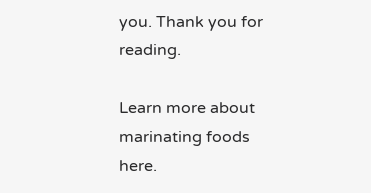you. Thank you for reading.

Learn more about marinating foods here.